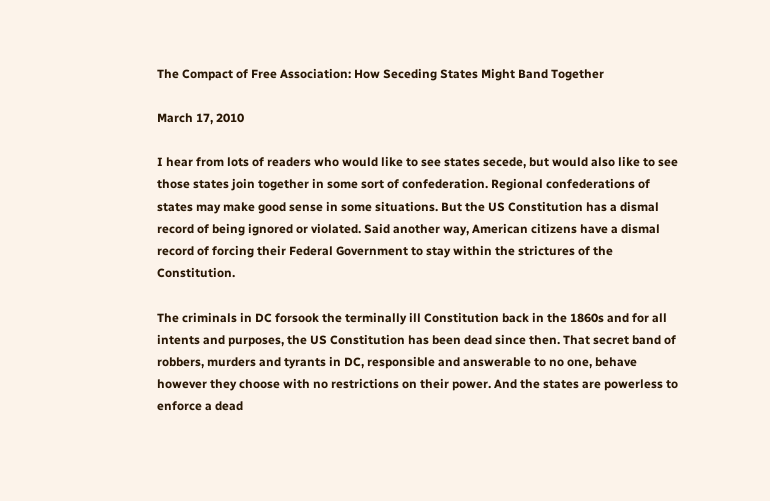The Compact of Free Association: How Seceding States Might Band Together

March 17, 2010

I hear from lots of readers who would like to see states secede, but would also like to see those states join together in some sort of confederation. Regional confederations of states may make good sense in some situations. But the US Constitution has a dismal record of being ignored or violated. Said another way, American citizens have a dismal record of forcing their Federal Government to stay within the strictures of the Constitution.

The criminals in DC forsook the terminally ill Constitution back in the 1860s and for all intents and purposes, the US Constitution has been dead since then. That secret band of robbers, murders and tyrants in DC, responsible and answerable to no one, behave however they choose with no restrictions on their power. And the states are powerless to enforce a dead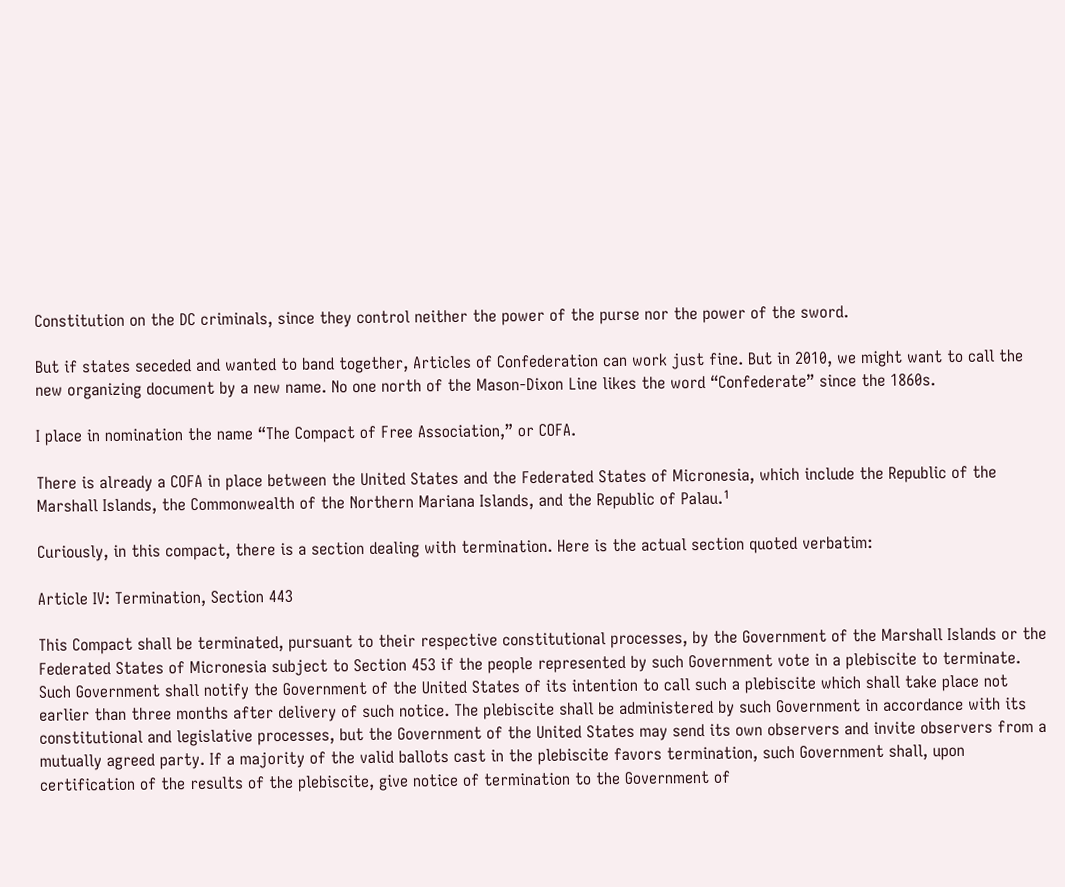Constitution on the DC criminals, since they control neither the power of the purse nor the power of the sword.

But if states seceded and wanted to band together, Articles of Confederation can work just fine. But in 2010, we might want to call the new organizing document by a new name. No one north of the Mason-Dixon Line likes the word “Confederate” since the 1860s.

I place in nomination the name “The Compact of Free Association,” or COFA.

There is already a COFA in place between the United States and the Federated States of Micronesia, which include the Republic of the Marshall Islands, the Commonwealth of the Northern Mariana Islands, and the Republic of Palau.¹

Curiously, in this compact, there is a section dealing with termination. Here is the actual section quoted verbatim:

Article IV: Termination, Section 443

This Compact shall be terminated, pursuant to their respective constitutional processes, by the Government of the Marshall Islands or the Federated States of Micronesia subject to Section 453 if the people represented by such Government vote in a plebiscite to terminate. Such Government shall notify the Government of the United States of its intention to call such a plebiscite which shall take place not earlier than three months after delivery of such notice. The plebiscite shall be administered by such Government in accordance with its constitutional and legislative processes, but the Government of the United States may send its own observers and invite observers from a mutually agreed party. If a majority of the valid ballots cast in the plebiscite favors termination, such Government shall, upon certification of the results of the plebiscite, give notice of termination to the Government of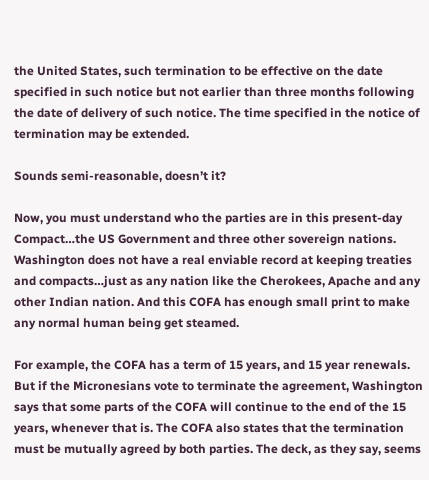the United States, such termination to be effective on the date specified in such notice but not earlier than three months following the date of delivery of such notice. The time specified in the notice of termination may be extended.

Sounds semi-reasonable, doesn’t it?

Now, you must understand who the parties are in this present-day Compact…the US Government and three other sovereign nations. Washington does not have a real enviable record at keeping treaties and compacts…just as any nation like the Cherokees, Apache and any other Indian nation. And this COFA has enough small print to make any normal human being get steamed.

For example, the COFA has a term of 15 years, and 15 year renewals. But if the Micronesians vote to terminate the agreement, Washington says that some parts of the COFA will continue to the end of the 15 years, whenever that is. The COFA also states that the termination must be mutually agreed by both parties. The deck, as they say, seems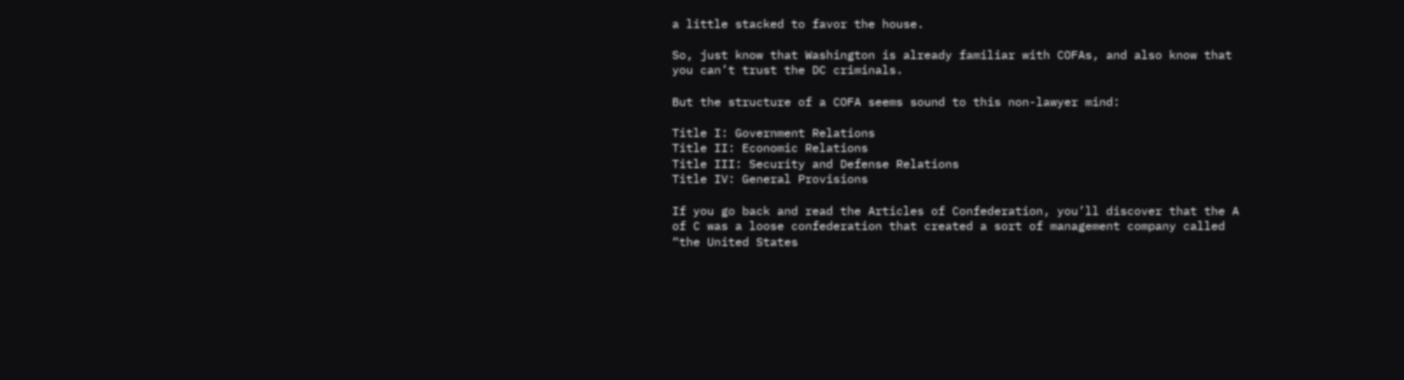a little stacked to favor the house.

So, just know that Washington is already familiar with COFAs, and also know that you can’t trust the DC criminals.

But the structure of a COFA seems sound to this non-lawyer mind:

Title I: Government Relations
Title II: Economic Relations
Title III: Security and Defense Relations
Title IV: General Provisions

If you go back and read the Articles of Confederation, you’ll discover that the A of C was a loose confederation that created a sort of management company called “the United States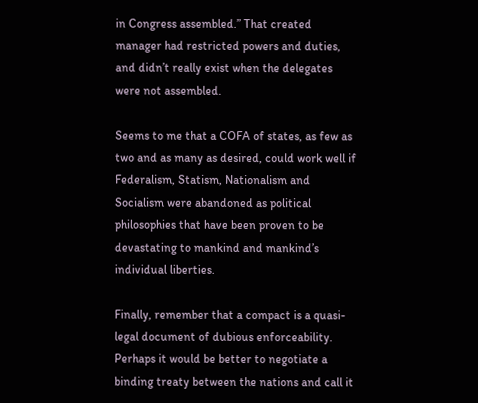in Congress assembled.” That created manager had restricted powers and duties, and didn’t really exist when the delegates were not assembled.

Seems to me that a COFA of states, as few as two and as many as desired, could work well if Federalism, Statism, Nationalism and Socialism were abandoned as political philosophies that have been proven to be devastating to mankind and mankind’s individual liberties.

Finally, remember that a compact is a quasi-legal document of dubious enforceability. Perhaps it would be better to negotiate a binding treaty between the nations and call it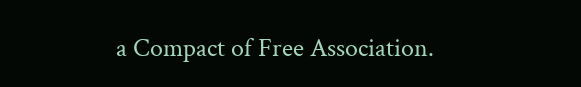a Compact of Free Association.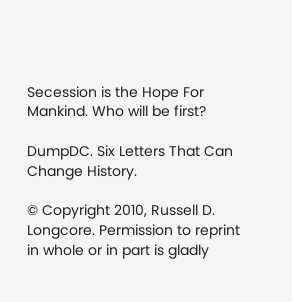Secession is the Hope For Mankind. Who will be first?

DumpDC. Six Letters That Can Change History.

© Copyright 2010, Russell D. Longcore. Permission to reprint in whole or in part is gladly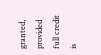granted, provided full credit is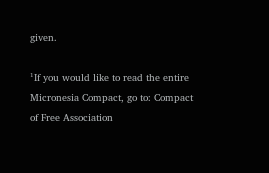given.

¹If you would like to read the entire Micronesia Compact, go to: Compact of Free Association